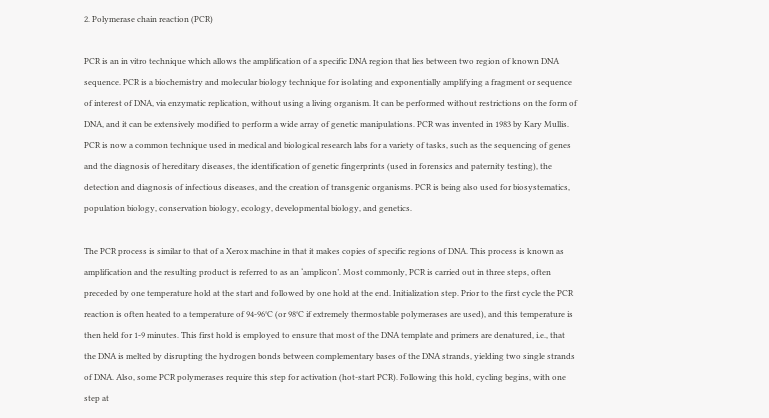2. Polymerase chain reaction (PCR)

PCR is an in vitro technique which allows the amplification of a specific DNA region that lies between two region of known DNA sequence. PCR is a biochemistry and molecular biology technique for isolating and exponentially amplifying a fragment or sequence of interest of DNA, via enzymatic replication, without using a living organism. It can be performed without restrictions on the form of DNA, and it can be extensively modified to perform a wide array of genetic manipulations. PCR was invented in 1983 by Kary Mullis. PCR is now a common technique used in medical and biological research labs for a variety of tasks, such as the sequencing of genes and the diagnosis of hereditary diseases, the identification of genetic fingerprints (used in forensics and paternity testing), the detection and diagnosis of infectious diseases, and the creation of transgenic organisms. PCR is being also used for biosystematics, population biology, conservation biology, ecology, developmental biology, and genetics.

The PCR process is similar to that of a Xerox machine in that it makes copies of specific regions of DNA. This process is known as amplification and the resulting product is referred to as an ‘amplicon’. Most commonly, PCR is carried out in three steps, often preceded by one temperature hold at the start and followed by one hold at the end. Initialization step. Prior to the first cycle the PCR reaction is often heated to a temperature of 94-96°C (or 98°C if extremely thermostable polymerases are used), and this temperature is then held for 1-9 minutes. This first hold is employed to ensure that most of the DNA template and primers are denatured, i.e., that the DNA is melted by disrupting the hydrogen bonds between complementary bases of the DNA strands, yielding two single strands of DNA. Also, some PCR polymerases require this step for activation (hot-start PCR). Following this hold, cycling begins, with one step at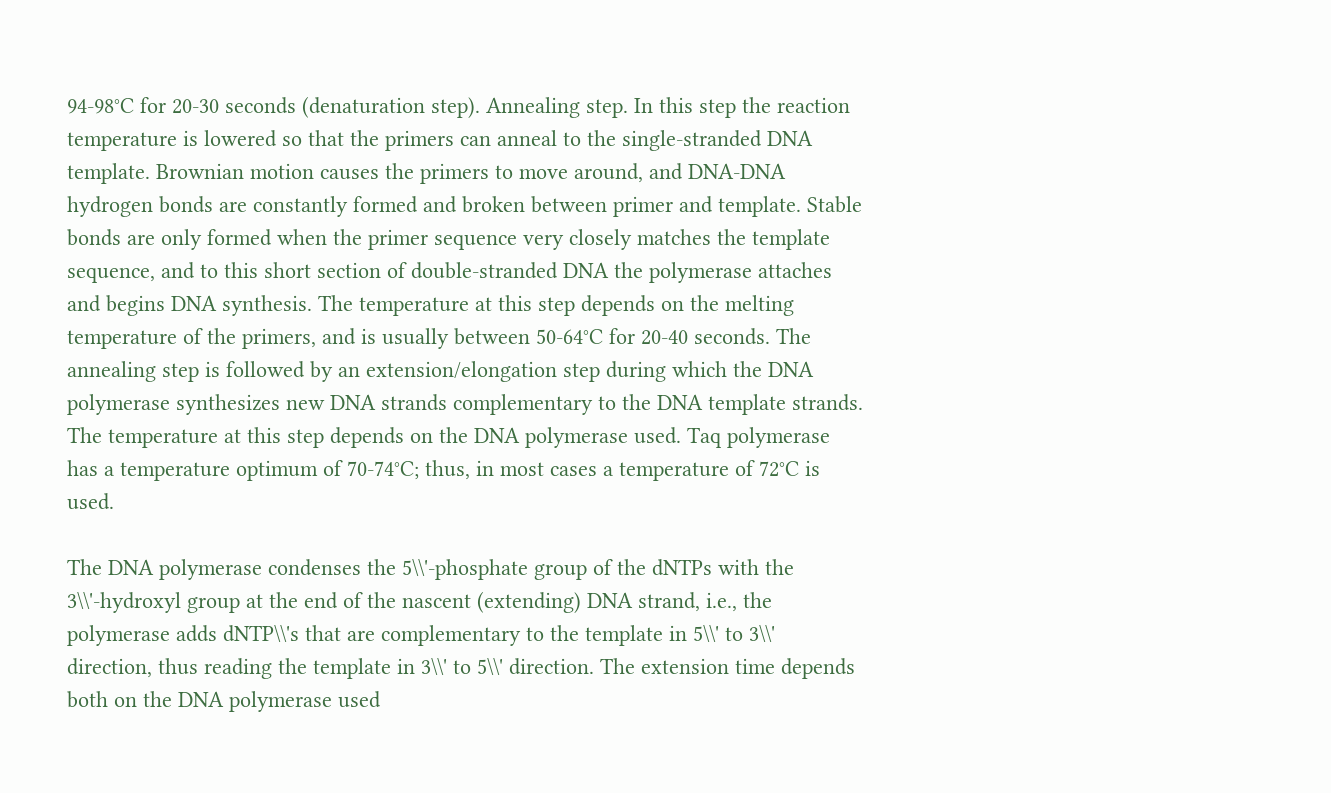94-98°C for 20-30 seconds (denaturation step). Annealing step. In this step the reaction temperature is lowered so that the primers can anneal to the single-stranded DNA template. Brownian motion causes the primers to move around, and DNA-DNA hydrogen bonds are constantly formed and broken between primer and template. Stable bonds are only formed when the primer sequence very closely matches the template sequence, and to this short section of double-stranded DNA the polymerase attaches and begins DNA synthesis. The temperature at this step depends on the melting temperature of the primers, and is usually between 50-64°C for 20-40 seconds. The annealing step is followed by an extension/elongation step during which the DNA polymerase synthesizes new DNA strands complementary to the DNA template strands. The temperature at this step depends on the DNA polymerase used. Taq polymerase has a temperature optimum of 70-74°C; thus, in most cases a temperature of 72°C is used.

The DNA polymerase condenses the 5\\'-phosphate group of the dNTPs with the 3\\'-hydroxyl group at the end of the nascent (extending) DNA strand, i.e., the polymerase adds dNTP\\'s that are complementary to the template in 5\\' to 3\\' direction, thus reading the template in 3\\' to 5\\' direction. The extension time depends both on the DNA polymerase used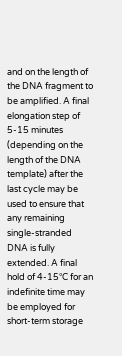and on the length of the DNA fragment to be amplified. A final elongation step of 5-15 minutes (depending on the length of the DNA template) after the last cycle may be used to ensure that any remaining single-stranded DNA is fully extended. A final hold of 4-15°C for an indefinite time may be employed for short-term storage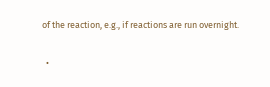of the reaction, e.g., if reactions are run overnight.


  •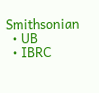Smithsonian
  • UB
  • IBRC